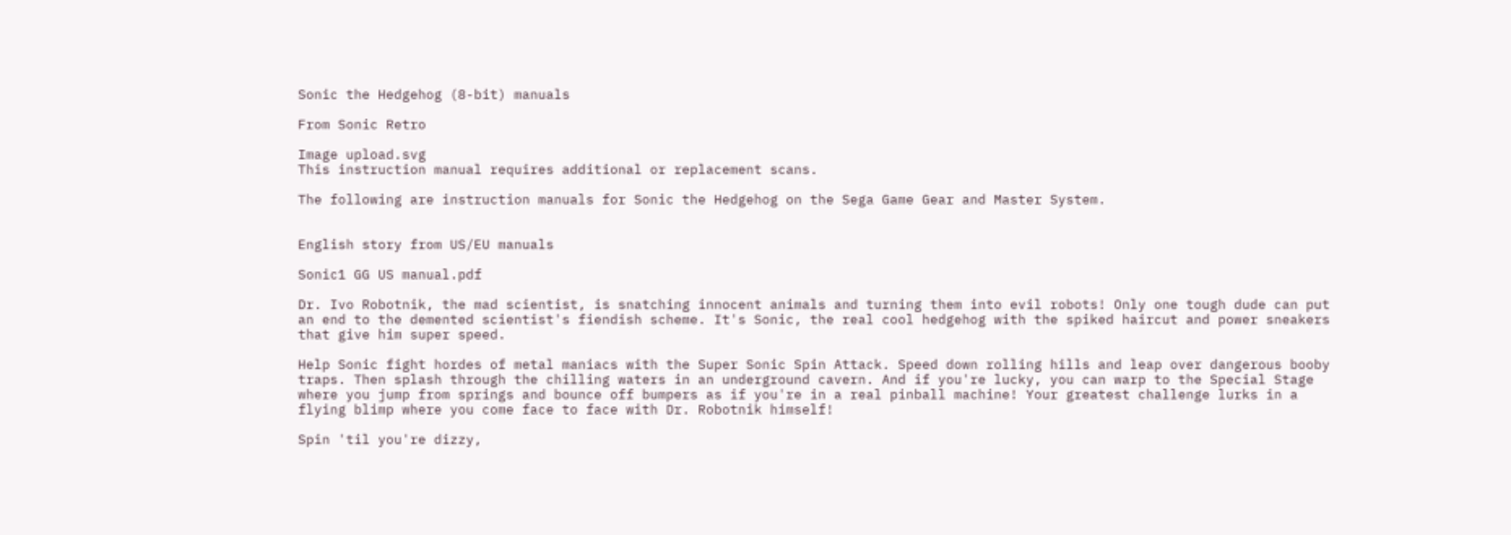Sonic the Hedgehog (8-bit) manuals

From Sonic Retro

Image upload.svg
This instruction manual requires additional or replacement scans.

The following are instruction manuals for Sonic the Hedgehog on the Sega Game Gear and Master System.


English story from US/EU manuals

Sonic1 GG US manual.pdf

Dr. Ivo Robotnik, the mad scientist, is snatching innocent animals and turning them into evil robots! Only one tough dude can put an end to the demented scientist's fiendish scheme. It's Sonic, the real cool hedgehog with the spiked haircut and power sneakers that give him super speed.

Help Sonic fight hordes of metal maniacs with the Super Sonic Spin Attack. Speed down rolling hills and leap over dangerous booby traps. Then splash through the chilling waters in an underground cavern. And if you're lucky, you can warp to the Special Stage where you jump from springs and bounce off bumpers as if you're in a real pinball machine! Your greatest challenge lurks in a flying blimp where you come face to face with Dr. Robotnik himself!

Spin 'til you're dizzy,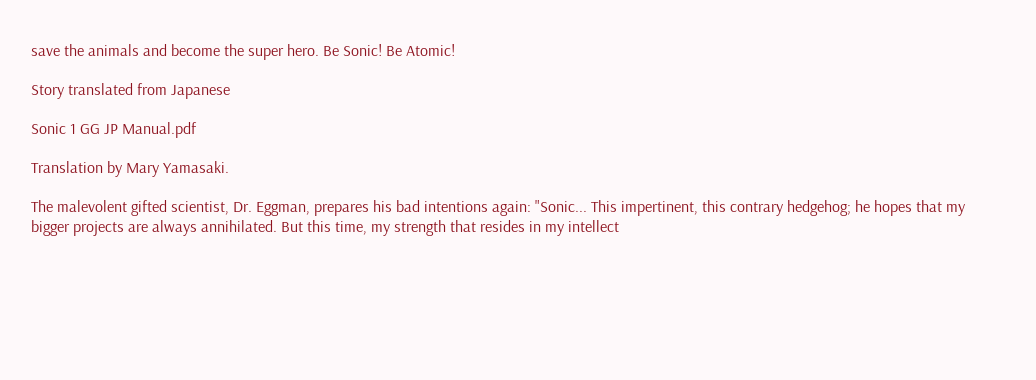save the animals and become the super hero. Be Sonic! Be Atomic!

Story translated from Japanese

Sonic 1 GG JP Manual.pdf

Translation by Mary Yamasaki.

The malevolent gifted scientist, Dr. Eggman, prepares his bad intentions again: "Sonic... This impertinent, this contrary hedgehog; he hopes that my bigger projects are always annihilated. But this time, my strength that resides in my intellect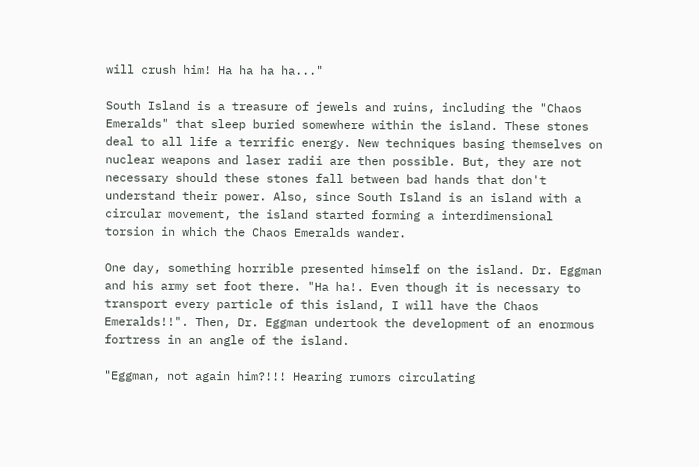will crush him! Ha ha ha ha..."

South Island is a treasure of jewels and ruins, including the "Chaos Emeralds" that sleep buried somewhere within the island. These stones deal to all life a terrific energy. New techniques basing themselves on nuclear weapons and laser radii are then possible. But, they are not necessary should these stones fall between bad hands that don't understand their power. Also, since South Island is an island with a circular movement, the island started forming a interdimensional torsion in which the Chaos Emeralds wander.

One day, something horrible presented himself on the island. Dr. Eggman and his army set foot there. "Ha ha!. Even though it is necessary to transport every particle of this island, I will have the Chaos Emeralds!!". Then, Dr. Eggman undertook the development of an enormous fortress in an angle of the island.

"Eggman, not again him?!!! Hearing rumors circulating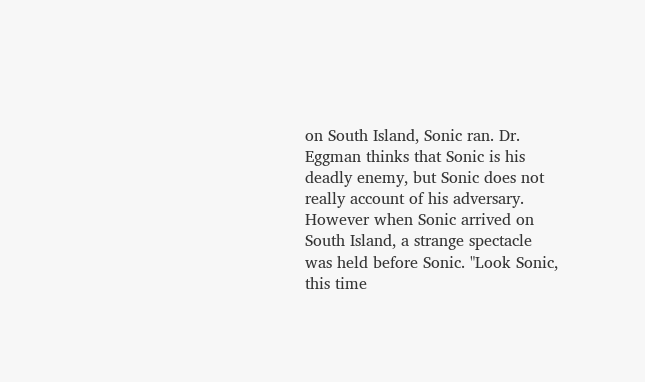on South Island, Sonic ran. Dr. Eggman thinks that Sonic is his deadly enemy, but Sonic does not really account of his adversary. However when Sonic arrived on South Island, a strange spectacle was held before Sonic. "Look Sonic, this time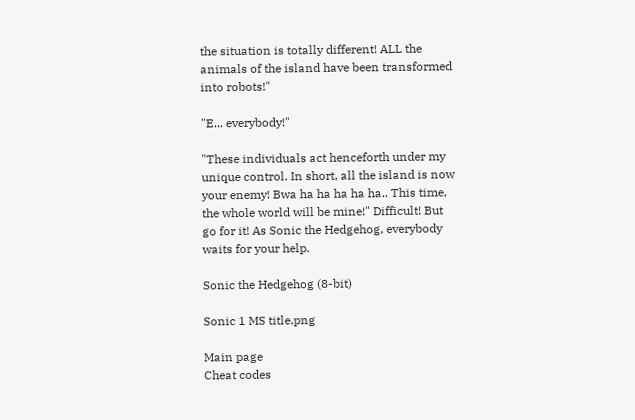the situation is totally different! ALL the animals of the island have been transformed into robots!"

"E... everybody!"

"These individuals act henceforth under my unique control. In short, all the island is now your enemy! Bwa ha ha ha ha ha.. This time, the whole world will be mine!" Difficult! But go for it! As Sonic the Hedgehog, everybody waits for your help.

Sonic the Hedgehog (8-bit)

Sonic 1 MS title.png

Main page
Cheat codes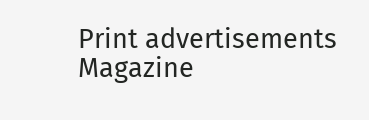Print advertisements
Magazine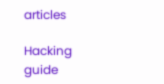articles

Hacking guide